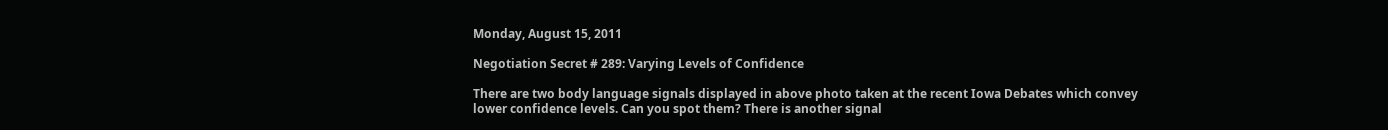Monday, August 15, 2011

Negotiation Secret # 289: Varying Levels of Confidence

There are two body language signals displayed in above photo taken at the recent Iowa Debates which convey lower confidence levels. Can you spot them? There is another signal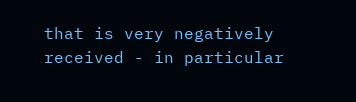that is very negatively received - in particular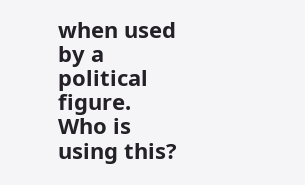when used by a political figure. Who is using this?